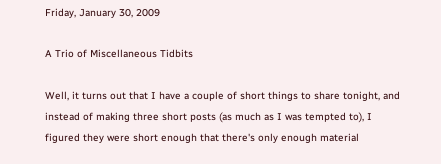Friday, January 30, 2009

A Trio of Miscellaneous Tidbits

Well, it turns out that I have a couple of short things to share tonight, and instead of making three short posts (as much as I was tempted to), I figured they were short enough that there's only enough material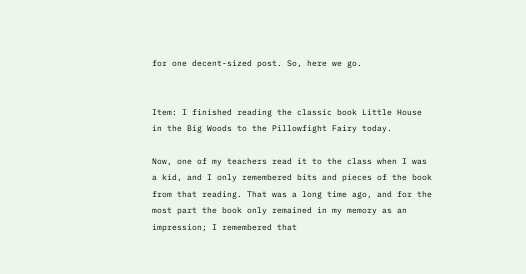for one decent-sized post. So, here we go.


Item: I finished reading the classic book Little House in the Big Woods to the Pillowfight Fairy today.

Now, one of my teachers read it to the class when I was a kid, and I only remembered bits and pieces of the book from that reading. That was a long time ago, and for the most part the book only remained in my memory as an impression; I remembered that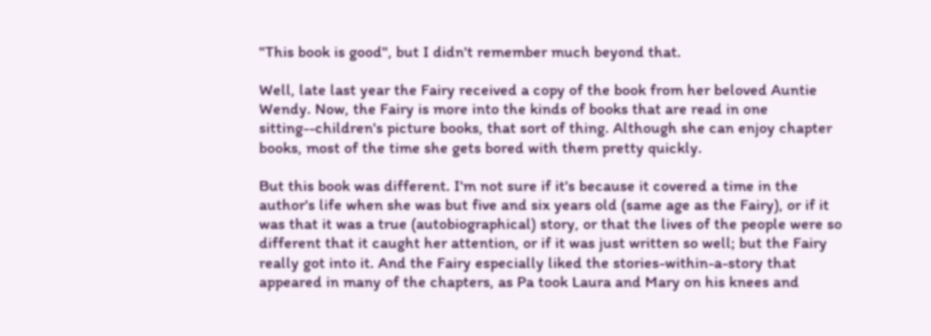"This book is good", but I didn't remember much beyond that.

Well, late last year the Fairy received a copy of the book from her beloved Auntie Wendy. Now, the Fairy is more into the kinds of books that are read in one sitting--children's picture books, that sort of thing. Although she can enjoy chapter books, most of the time she gets bored with them pretty quickly.

But this book was different. I'm not sure if it's because it covered a time in the author's life when she was but five and six years old (same age as the Fairy), or if it was that it was a true (autobiographical) story, or that the lives of the people were so different that it caught her attention, or if it was just written so well; but the Fairy really got into it. And the Fairy especially liked the stories-within-a-story that appeared in many of the chapters, as Pa took Laura and Mary on his knees and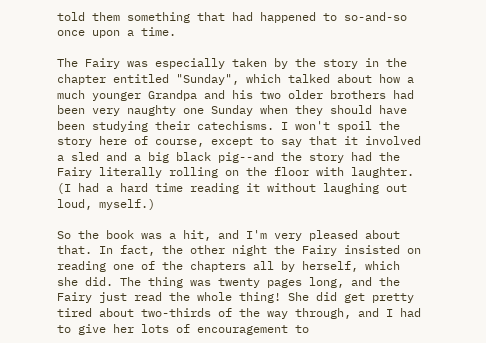told them something that had happened to so-and-so once upon a time.

The Fairy was especially taken by the story in the chapter entitled "Sunday", which talked about how a much younger Grandpa and his two older brothers had been very naughty one Sunday when they should have been studying their catechisms. I won't spoil the story here of course, except to say that it involved a sled and a big black pig--and the story had the Fairy literally rolling on the floor with laughter. (I had a hard time reading it without laughing out loud, myself.)

So the book was a hit, and I'm very pleased about that. In fact, the other night the Fairy insisted on reading one of the chapters all by herself, which she did. The thing was twenty pages long, and the Fairy just read the whole thing! She did get pretty tired about two-thirds of the way through, and I had to give her lots of encouragement to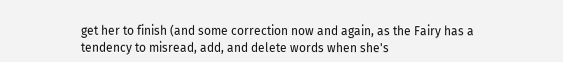get her to finish (and some correction now and again, as the Fairy has a tendency to misread, add, and delete words when she's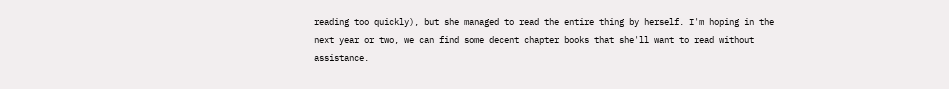reading too quickly), but she managed to read the entire thing by herself. I'm hoping in the next year or two, we can find some decent chapter books that she'll want to read without assistance.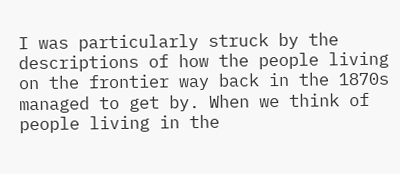I was particularly struck by the descriptions of how the people living on the frontier way back in the 1870s managed to get by. When we think of people living in the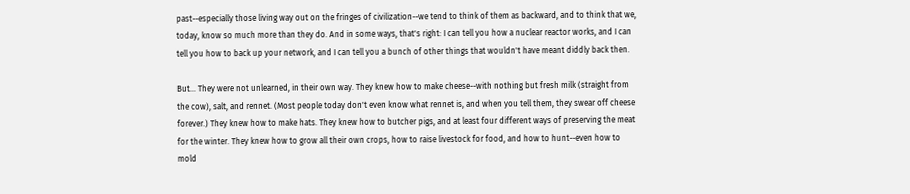past--especially those living way out on the fringes of civilization--we tend to think of them as backward, and to think that we, today, know so much more than they do. And in some ways, that's right: I can tell you how a nuclear reactor works, and I can tell you how to back up your network, and I can tell you a bunch of other things that wouldn't have meant diddly back then.

But... They were not unlearned, in their own way. They knew how to make cheese--with nothing but fresh milk (straight from the cow), salt, and rennet. (Most people today don't even know what rennet is, and when you tell them, they swear off cheese forever.) They knew how to make hats. They knew how to butcher pigs, and at least four different ways of preserving the meat for the winter. They knew how to grow all their own crops, how to raise livestock for food, and how to hunt--even how to mold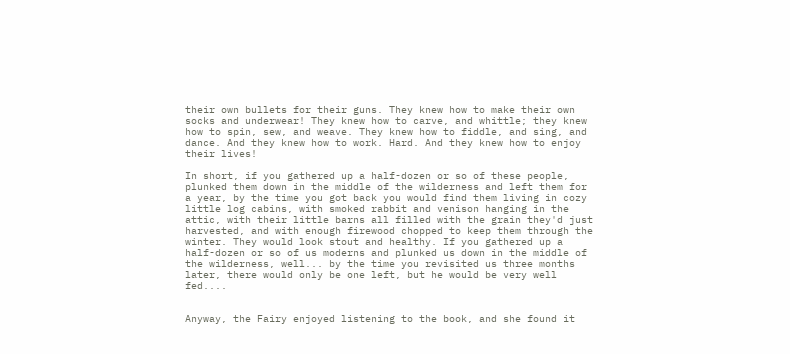their own bullets for their guns. They knew how to make their own socks and underwear! They knew how to carve, and whittle; they knew how to spin, sew, and weave. They knew how to fiddle, and sing, and dance. And they knew how to work. Hard. And they knew how to enjoy their lives!

In short, if you gathered up a half-dozen or so of these people, plunked them down in the middle of the wilderness and left them for a year, by the time you got back you would find them living in cozy little log cabins, with smoked rabbit and venison hanging in the attic, with their little barns all filled with the grain they'd just harvested, and with enough firewood chopped to keep them through the winter. They would look stout and healthy. If you gathered up a half-dozen or so of us moderns and plunked us down in the middle of the wilderness, well... by the time you revisited us three months later, there would only be one left, but he would be very well fed....


Anyway, the Fairy enjoyed listening to the book, and she found it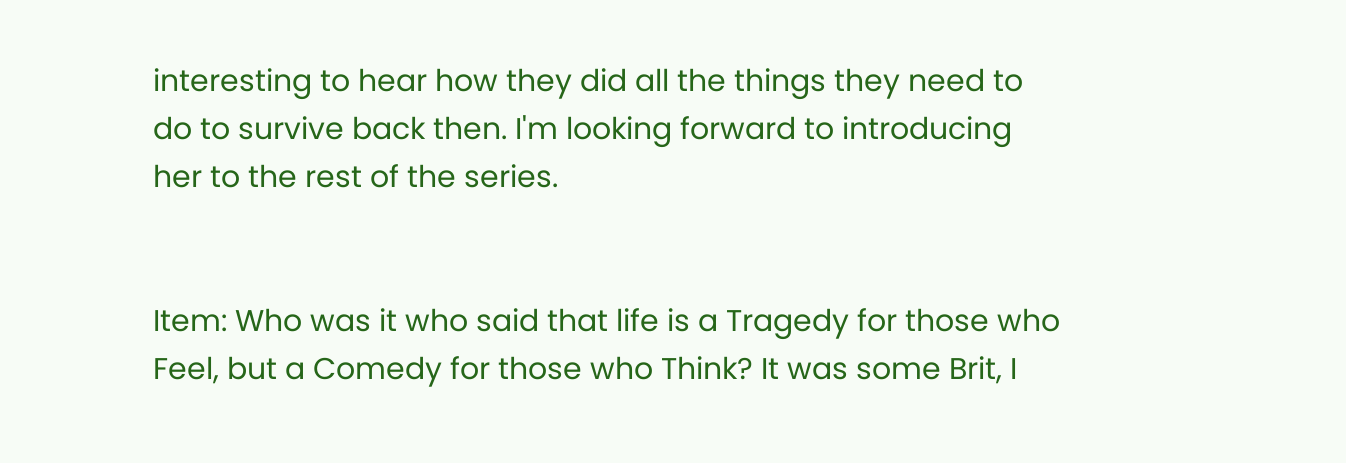interesting to hear how they did all the things they need to do to survive back then. I'm looking forward to introducing her to the rest of the series.


Item: Who was it who said that life is a Tragedy for those who Feel, but a Comedy for those who Think? It was some Brit, I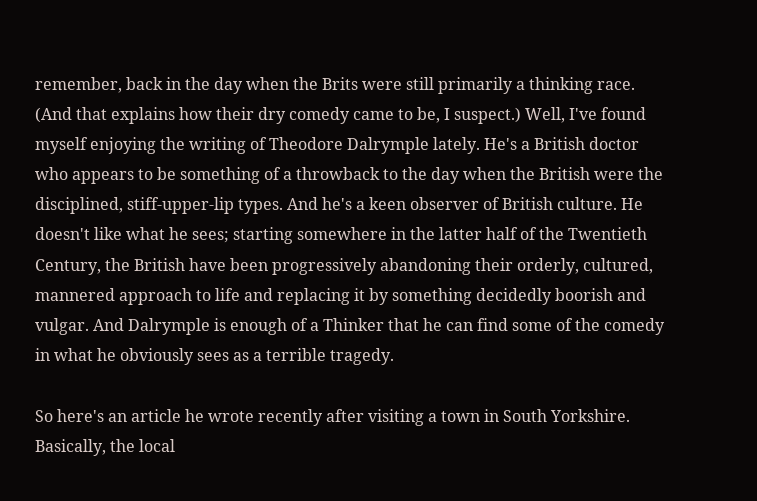remember, back in the day when the Brits were still primarily a thinking race. (And that explains how their dry comedy came to be, I suspect.) Well, I've found myself enjoying the writing of Theodore Dalrymple lately. He's a British doctor who appears to be something of a throwback to the day when the British were the disciplined, stiff-upper-lip types. And he's a keen observer of British culture. He doesn't like what he sees; starting somewhere in the latter half of the Twentieth Century, the British have been progressively abandoning their orderly, cultured, mannered approach to life and replacing it by something decidedly boorish and vulgar. And Dalrymple is enough of a Thinker that he can find some of the comedy in what he obviously sees as a terrible tragedy.

So here's an article he wrote recently after visiting a town in South Yorkshire. Basically, the local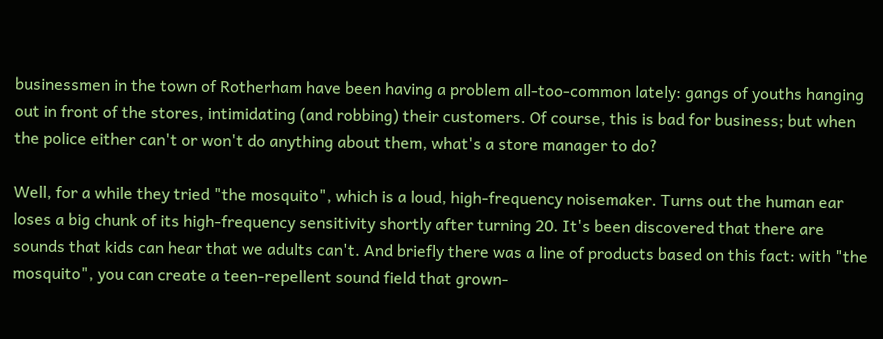businessmen in the town of Rotherham have been having a problem all-too-common lately: gangs of youths hanging out in front of the stores, intimidating (and robbing) their customers. Of course, this is bad for business; but when the police either can't or won't do anything about them, what's a store manager to do?

Well, for a while they tried "the mosquito", which is a loud, high-frequency noisemaker. Turns out the human ear loses a big chunk of its high-frequency sensitivity shortly after turning 20. It's been discovered that there are sounds that kids can hear that we adults can't. And briefly there was a line of products based on this fact: with "the mosquito", you can create a teen-repellent sound field that grown-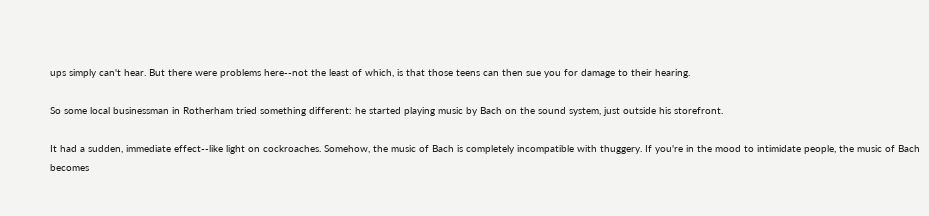ups simply can't hear. But there were problems here--not the least of which, is that those teens can then sue you for damage to their hearing.

So some local businessman in Rotherham tried something different: he started playing music by Bach on the sound system, just outside his storefront.

It had a sudden, immediate effect--like light on cockroaches. Somehow, the music of Bach is completely incompatible with thuggery. If you're in the mood to intimidate people, the music of Bach becomes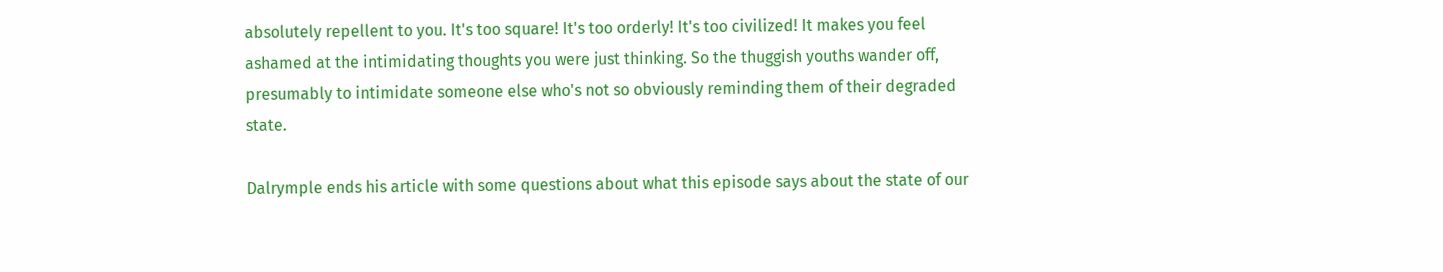absolutely repellent to you. It's too square! It's too orderly! It's too civilized! It makes you feel ashamed at the intimidating thoughts you were just thinking. So the thuggish youths wander off, presumably to intimidate someone else who's not so obviously reminding them of their degraded state.

Dalrymple ends his article with some questions about what this episode says about the state of our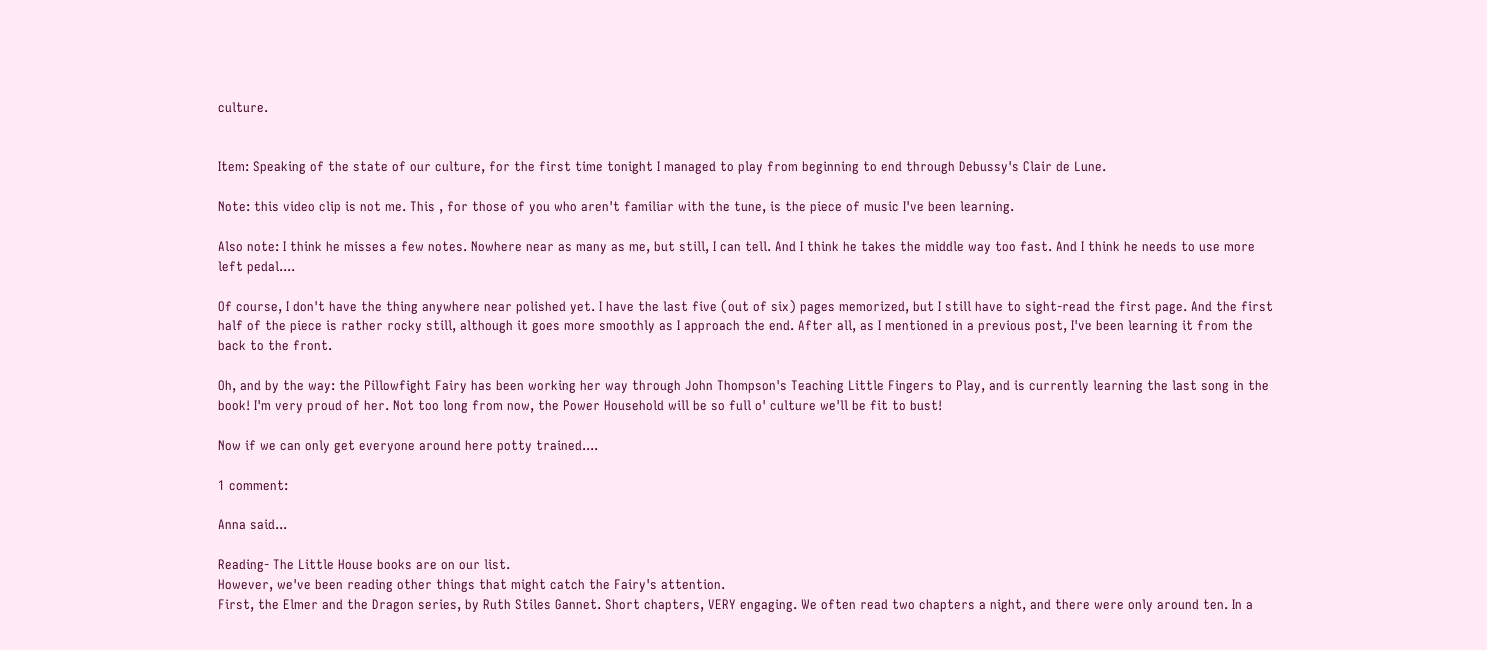culture.


Item: Speaking of the state of our culture, for the first time tonight I managed to play from beginning to end through Debussy's Clair de Lune.

Note: this video clip is not me. This , for those of you who aren't familiar with the tune, is the piece of music I've been learning.

Also note: I think he misses a few notes. Nowhere near as many as me, but still, I can tell. And I think he takes the middle way too fast. And I think he needs to use more left pedal....

Of course, I don't have the thing anywhere near polished yet. I have the last five (out of six) pages memorized, but I still have to sight-read the first page. And the first half of the piece is rather rocky still, although it goes more smoothly as I approach the end. After all, as I mentioned in a previous post, I've been learning it from the back to the front.

Oh, and by the way: the Pillowfight Fairy has been working her way through John Thompson's Teaching Little Fingers to Play, and is currently learning the last song in the book! I'm very proud of her. Not too long from now, the Power Household will be so full o' culture we'll be fit to bust!

Now if we can only get everyone around here potty trained....

1 comment:

Anna said...

Reading- The Little House books are on our list.
However, we've been reading other things that might catch the Fairy's attention.
First, the Elmer and the Dragon series, by Ruth Stiles Gannet. Short chapters, VERY engaging. We often read two chapters a night, and there were only around ten. In a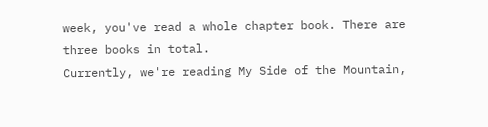week, you've read a whole chapter book. There are three books in total.
Currently, we're reading My Side of the Mountain,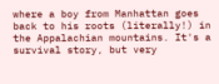where a boy from Manhattan goes back to his roots (literally!) in the Appalachian mountains. It's a survival story, but very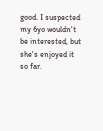good. I suspected my 6yo wouldn't be interested, but she's enjoyed it so far.